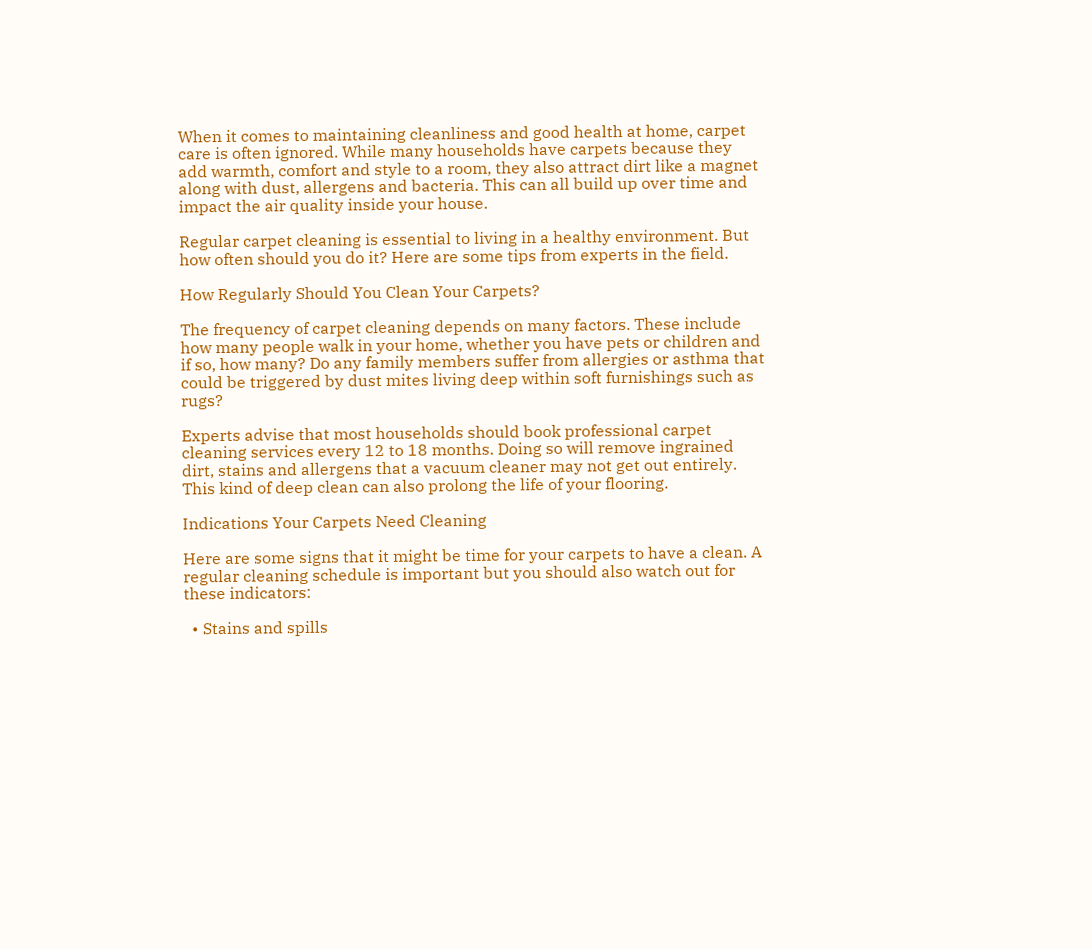When it comes to maintaining cleanliness and good health at home, carpet care is often ignored. While many households have carpets because they add warmth, comfort and style to a room, they also attract dirt like a magnet along with dust, allergens and bacteria. This can all build up over time and impact the air quality inside your house.

Regular carpet cleaning is essential to living in a healthy environment. But how often should you do it? Here are some tips from experts in the field.

How Regularly Should You Clean Your Carpets?

The frequency of carpet cleaning depends on many factors. These include how many people walk in your home, whether you have pets or children and if so, how many? Do any family members suffer from allergies or asthma that could be triggered by dust mites living deep within soft furnishings such as rugs?

Experts advise that most households should book professional carpet cleaning services every 12 to 18 months. Doing so will remove ingrained dirt, stains and allergens that a vacuum cleaner may not get out entirely. This kind of deep clean can also prolong the life of your flooring.

Indications Your Carpets Need Cleaning

Here are some signs that it might be time for your carpets to have a clean. A regular cleaning schedule is important but you should also watch out for these indicators:

  • Stains and spills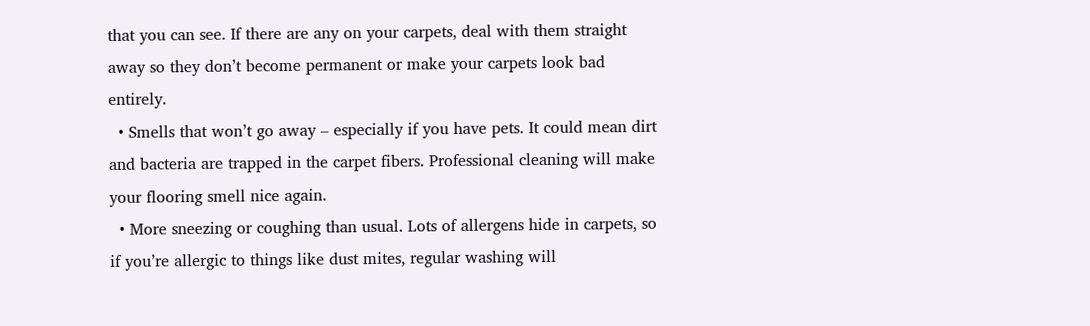that you can see. If there are any on your carpets, deal with them straight away so they don’t become permanent or make your carpets look bad entirely.
  • Smells that won’t go away – especially if you have pets. It could mean dirt and bacteria are trapped in the carpet fibers. Professional cleaning will make your flooring smell nice again.
  • More sneezing or coughing than usual. Lots of allergens hide in carpets, so if you’re allergic to things like dust mites, regular washing will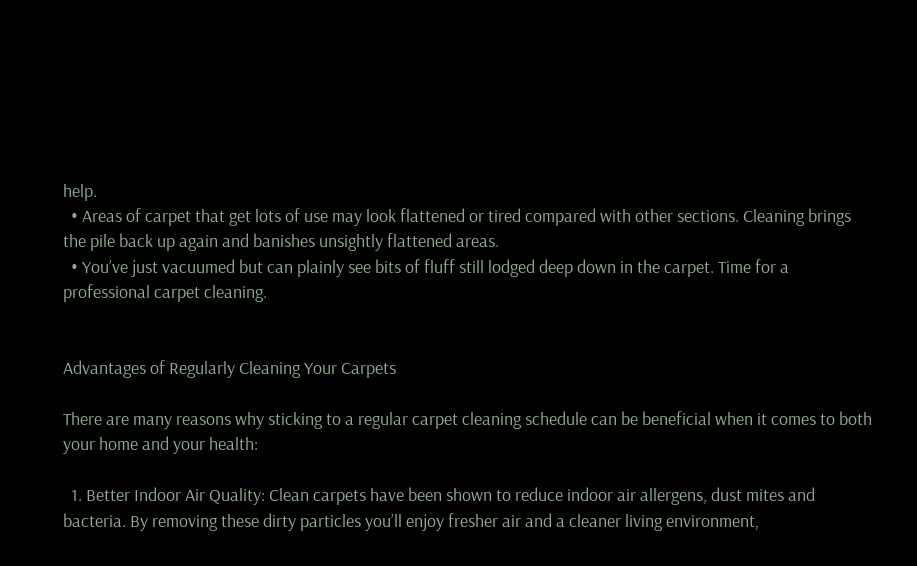help.
  • Areas of carpet that get lots of use may look flattened or tired compared with other sections. Cleaning brings the pile back up again and banishes unsightly flattened areas.
  • You’ve just vacuumed but can plainly see bits of fluff still lodged deep down in the carpet. Time for a professional carpet cleaning.


Advantages of Regularly Cleaning Your Carpets

There are many reasons why sticking to a regular carpet cleaning schedule can be beneficial when it comes to both your home and your health:

  1. Better Indoor Air Quality: Clean carpets have been shown to reduce indoor air allergens, dust mites and bacteria. By removing these dirty particles you’ll enjoy fresher air and a cleaner living environment,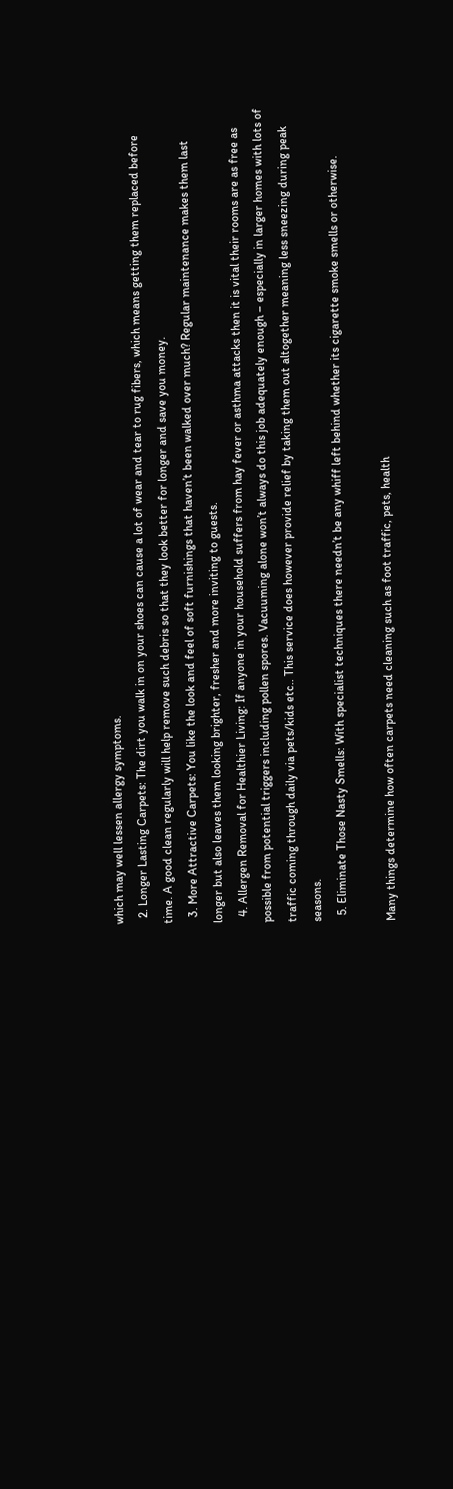which may well lessen allergy symptoms.
  2. Longer Lasting Carpets: The dirt you walk in on your shoes can cause a lot of wear and tear to rug fibers, which means getting them replaced before time. A good clean regularly will help remove such debris so that they look better for longer and save you money.
  3. More Attractive Carpets: You like the look and feel of soft furnishings that haven’t been walked over much? Regular maintenance makes them last longer but also leaves them looking brighter, fresher and more inviting to guests.
  4. Allergen Removal for Healthier Living: If anyone in your household suffers from hay fever or asthma attacks then it is vital their rooms are as free as possible from potential triggers including pollen spores. Vacuuming alone won’t always do this job adequately enough – especially in larger homes with lots of traffic coming through daily via pets/kids etc.. This service does however provide relief by taking them out altogether meaning less sneezing during peak seasons.
  5. Eliminate Those Nasty Smells: With specialist techniques there needn’t be any whiff left behind whether its cigarette smoke smells or otherwise.

Many things determine how often carpets need cleaning such as foot traffic, pets, health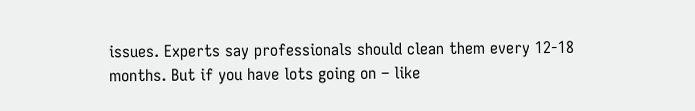issues. Experts say professionals should clean them every 12-18 months. But if you have lots going on – like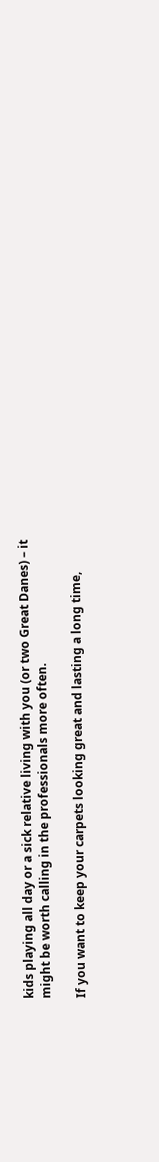kids playing all day or a sick relative living with you (or two Great Danes) – it might be worth calling in the professionals more often.

If you want to keep your carpets looking great and lasting a long time,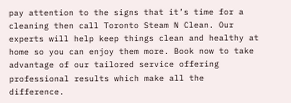pay attention to the signs that it’s time for a cleaning then call Toronto Steam N Clean. Our experts will help keep things clean and healthy at home so you can enjoy them more. Book now to take advantage of our tailored service offering professional results which make all the difference.